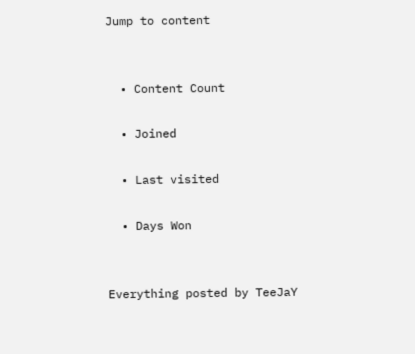Jump to content


  • Content Count

  • Joined

  • Last visited

  • Days Won


Everything posted by TeeJaY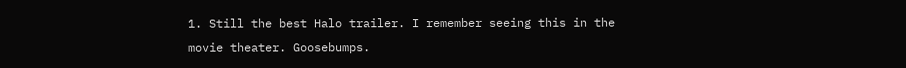1. Still the best Halo trailer. I remember seeing this in the movie theater. Goosebumps.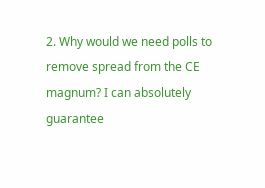2. Why would we need polls to remove spread from the CE magnum? I can absolutely guarantee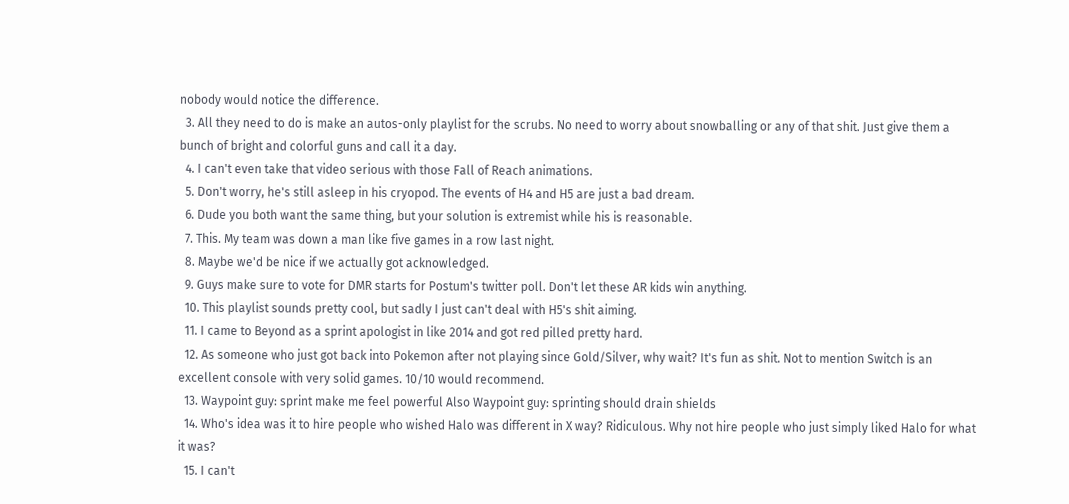nobody would notice the difference.
  3. All they need to do is make an autos-only playlist for the scrubs. No need to worry about snowballing or any of that shit. Just give them a bunch of bright and colorful guns and call it a day.
  4. I can't even take that video serious with those Fall of Reach animations.
  5. Don't worry, he's still asleep in his cryopod. The events of H4 and H5 are just a bad dream.
  6. Dude you both want the same thing, but your solution is extremist while his is reasonable.
  7. This. My team was down a man like five games in a row last night.
  8. Maybe we'd be nice if we actually got acknowledged.
  9. Guys make sure to vote for DMR starts for Postum's twitter poll. Don't let these AR kids win anything.
  10. This playlist sounds pretty cool, but sadly I just can't deal with H5's shit aiming.
  11. I came to Beyond as a sprint apologist in like 2014 and got red pilled pretty hard.
  12. As someone who just got back into Pokemon after not playing since Gold/Silver, why wait? It's fun as shit. Not to mention Switch is an excellent console with very solid games. 10/10 would recommend.
  13. Waypoint guy: sprint make me feel powerful Also Waypoint guy: sprinting should drain shields
  14. Who's idea was it to hire people who wished Halo was different in X way? Ridiculous. Why not hire people who just simply liked Halo for what it was?
  15. I can't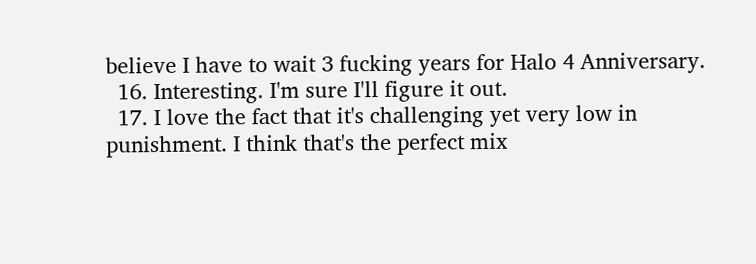believe I have to wait 3 fucking years for Halo 4 Anniversary.
  16. Interesting. I'm sure I'll figure it out.
  17. I love the fact that it's challenging yet very low in punishment. I think that's the perfect mix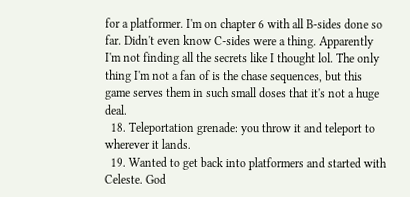for a platformer. I'm on chapter 6 with all B-sides done so far. Didn't even know C-sides were a thing. Apparently I'm not finding all the secrets like I thought lol. The only thing I'm not a fan of is the chase sequences, but this game serves them in such small doses that it's not a huge deal.
  18. Teleportation grenade: you throw it and teleport to wherever it lands.
  19. Wanted to get back into platformers and started with Celeste. God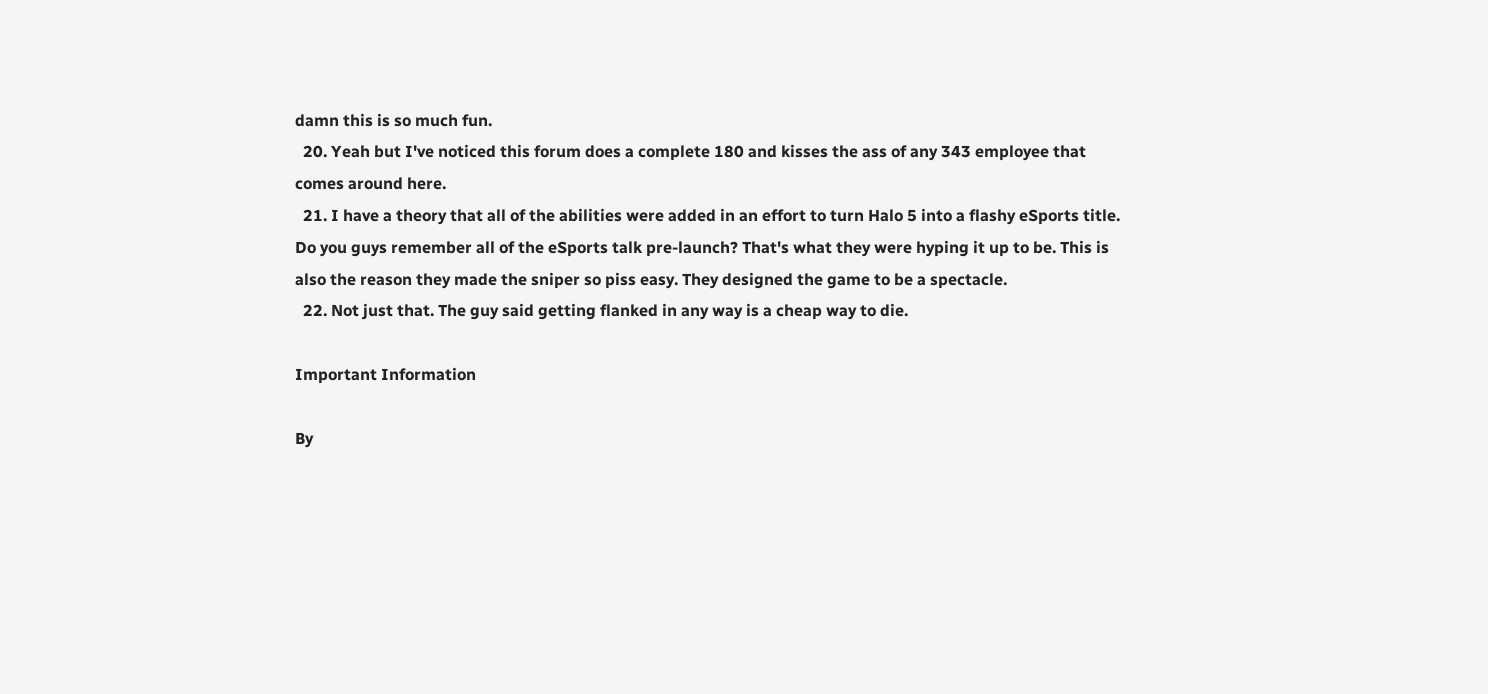damn this is so much fun.
  20. Yeah but I've noticed this forum does a complete 180 and kisses the ass of any 343 employee that comes around here.
  21. I have a theory that all of the abilities were added in an effort to turn Halo 5 into a flashy eSports title. Do you guys remember all of the eSports talk pre-launch? That's what they were hyping it up to be. This is also the reason they made the sniper so piss easy. They designed the game to be a spectacle.
  22. Not just that. The guy said getting flanked in any way is a cheap way to die.

Important Information

By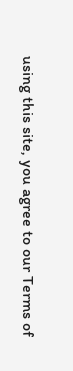using this site, you agree to our Terms of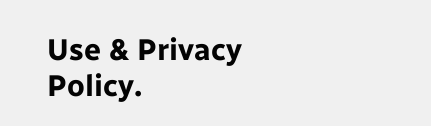Use & Privacy Policy.